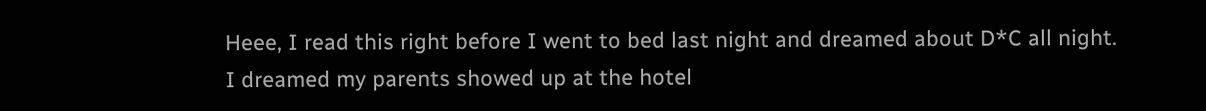Heee, I read this right before I went to bed last night and dreamed about D*C all night. I dreamed my parents showed up at the hotel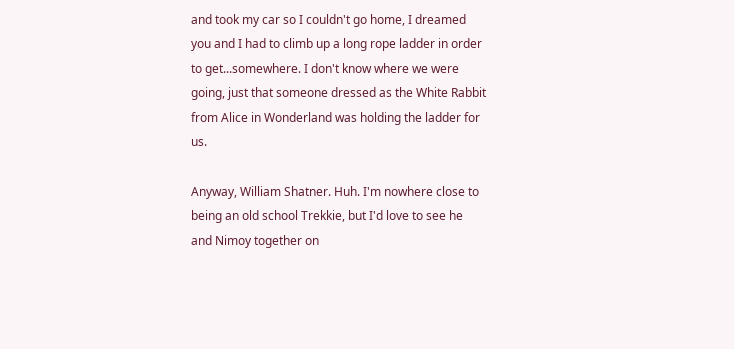and took my car so I couldn't go home, I dreamed you and I had to climb up a long rope ladder in order to get...somewhere. I don't know where we were going, just that someone dressed as the White Rabbit from Alice in Wonderland was holding the ladder for us.

Anyway, William Shatner. Huh. I'm nowhere close to being an old school Trekkie, but I'd love to see he and Nimoy together on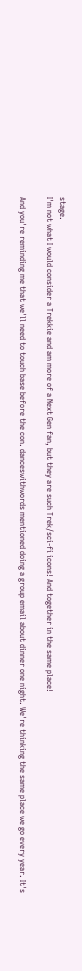stage.
I'm not what I would consider a Trekkie and am more of a Next Gen fan, but they are such Trek/sci-fi icons! And together in the same place!

And you're reminding me that we'll need to touch base before the con. danceswithwords mentioned doing a group email about dinner one night. We're thinking the same place we go every year. It's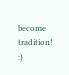become tradition! :)